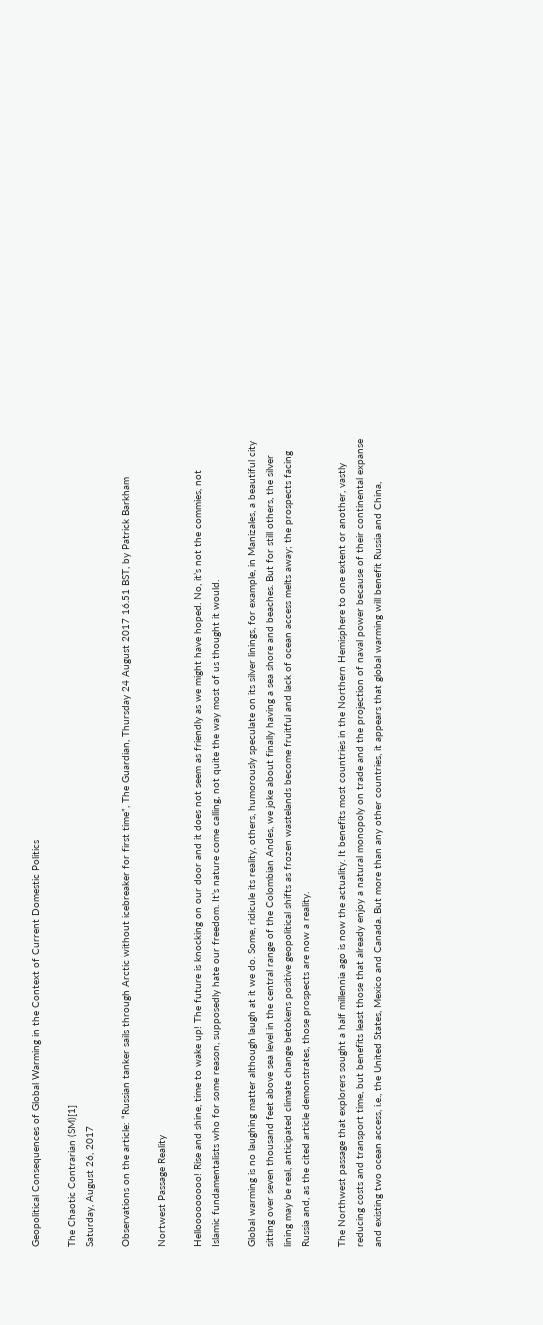Geopolitical Consequences of Global Warming in the Context of Current Domestic Politics

The Chaotic Contrarian (SM)[1]
Saturday, August 26, 2017

Observations on the article: “Russian tanker sails through Arctic without icebreaker for first time”, The Guardian, Thursday 24 August 2017 16.51 BST, by Patrick Barkham

Nortwest Passage Reality

Hellooooooooo! Rise and shine, time to wake up! The future is knocking on our door and it does not seem as friendly as we might have hoped. No, it’s not the commies, not Islamic fundamentalists who for some reason, supposedly hate our freedom. It’s nature come calling, not quite the way most of us thought it would.

Global warming is no laughing matter although laugh at it we do. Some, ridicule its reality, others, humorously speculate on its silver linings, for example, in Manizales, a beautiful city sitting over seven thousand feet above sea level in the central range of the Colombian Andes, we joke about finally having a sea shore and beaches. But for still others, the silver lining may be real, anticipated climate change betokens positive geopolitical shifts as frozen wastelands become fruitful and lack of ocean access melts away; the prospects facing Russia and, as the cited article demonstrates, those prospects are now a reality.

The Northwest passage that explorers sought a half millennia ago is now the actuality. It benefits most countries in the Northern Hemisphere to one extent or another, vastly reducing costs and transport time, but benefits least those that already enjoy a natural monopoly on trade and the projection of naval power because of their continental expanse and existing two ocean access, i.e., the United States, Mexico and Canada. But more than any other countries, it appears that global warming will benefit Russia and China,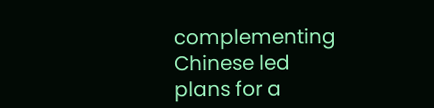complementing Chinese led plans for a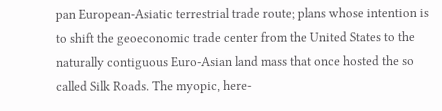pan European-Asiatic terrestrial trade route; plans whose intention is to shift the geoeconomic trade center from the United States to the naturally contiguous Euro-Asian land mass that once hosted the so called Silk Roads. The myopic, here-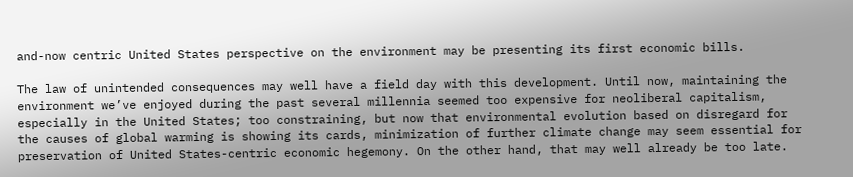and-now centric United States perspective on the environment may be presenting its first economic bills.

The law of unintended consequences may well have a field day with this development. Until now, maintaining the environment we’ve enjoyed during the past several millennia seemed too expensive for neoliberal capitalism, especially in the United States; too constraining, but now that environmental evolution based on disregard for the causes of global warming is showing its cards, minimization of further climate change may seem essential for preservation of United States-centric economic hegemony. On the other hand, that may well already be too late.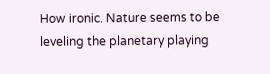How ironic. Nature seems to be leveling the planetary playing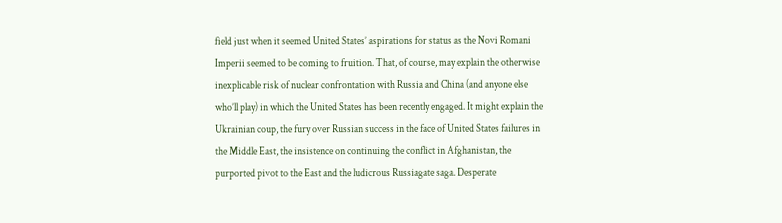field just when it seemed United States’ aspirations for status as the Novi Romani Imperii seemed to be coming to fruition. That, of course, may explain the otherwise inexplicable risk of nuclear confrontation with Russia and China (and anyone else who’ll play) in which the United States has been recently engaged. It might explain the Ukrainian coup, the fury over Russian success in the face of United States failures in the Middle East, the insistence on continuing the conflict in Afghanistan, the purported pivot to the East and the ludicrous Russiagate saga. Desperate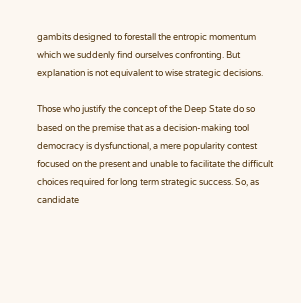gambits designed to forestall the entropic momentum which we suddenly find ourselves confronting. But explanation is not equivalent to wise strategic decisions.

Those who justify the concept of the Deep State do so based on the premise that as a decision-making tool democracy is dysfunctional, a mere popularity contest focused on the present and unable to facilitate the difficult choices required for long term strategic success. So, as candidate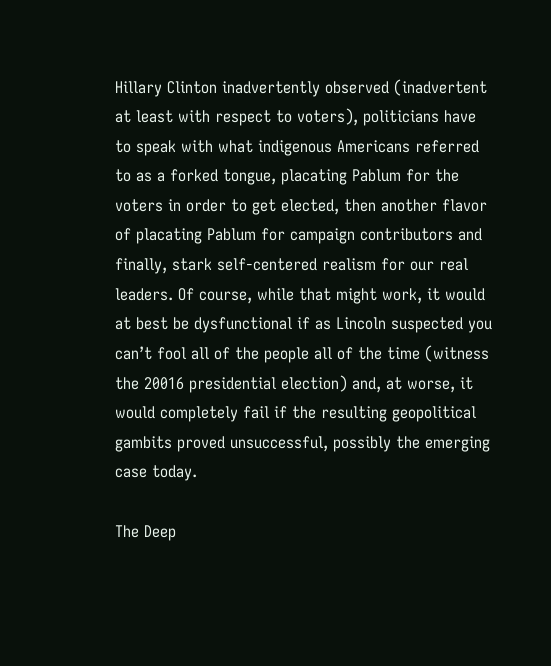Hillary Clinton inadvertently observed (inadvertent at least with respect to voters), politicians have to speak with what indigenous Americans referred to as a forked tongue, placating Pablum for the voters in order to get elected, then another flavor of placating Pablum for campaign contributors and finally, stark self-centered realism for our real leaders. Of course, while that might work, it would at best be dysfunctional if as Lincoln suspected you can’t fool all of the people all of the time (witness the 20016 presidential election) and, at worse, it would completely fail if the resulting geopolitical gambits proved unsuccessful, possibly the emerging case today.

The Deep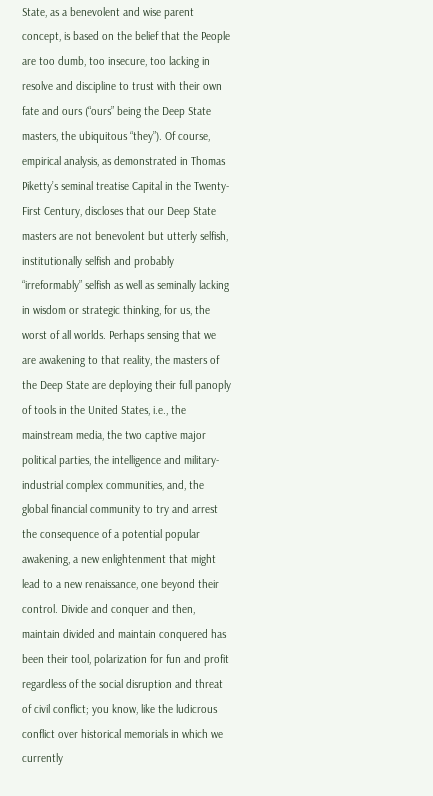State, as a benevolent and wise parent concept, is based on the belief that the People are too dumb, too insecure, too lacking in resolve and discipline to trust with their own fate and ours (“ours” being the Deep State masters, the ubiquitous “they”). Of course, empirical analysis, as demonstrated in Thomas Piketty’s seminal treatise Capital in the Twenty-First Century, discloses that our Deep State masters are not benevolent but utterly selfish, institutionally selfish and probably “irreformably” selfish as well as seminally lacking in wisdom or strategic thinking, for us, the worst of all worlds. Perhaps sensing that we are awakening to that reality, the masters of the Deep State are deploying their full panoply of tools in the United States, i.e., the mainstream media, the two captive major political parties, the intelligence and military-industrial complex communities, and, the global financial community to try and arrest the consequence of a potential popular awakening, a new enlightenment that might lead to a new renaissance, one beyond their control. Divide and conquer and then, maintain divided and maintain conquered has been their tool, polarization for fun and profit regardless of the social disruption and threat of civil conflict; you know, like the ludicrous conflict over historical memorials in which we currently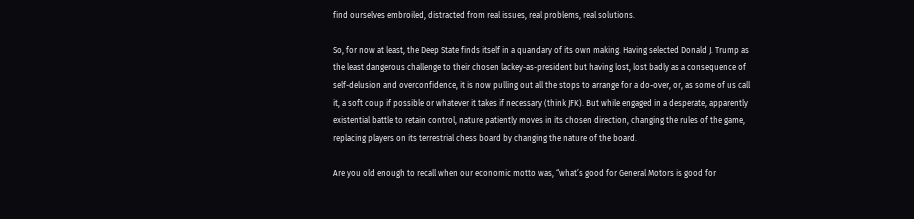find ourselves embroiled, distracted from real issues, real problems, real solutions.

So, for now at least, the Deep State finds itself in a quandary of its own making. Having selected Donald J. Trump as the least dangerous challenge to their chosen lackey-as-president but having lost, lost badly as a consequence of self-delusion and overconfidence, it is now pulling out all the stops to arrange for a do-over, or, as some of us call it, a soft coup if possible or whatever it takes if necessary (think JFK). But while engaged in a desperate, apparently existential battle to retain control, nature patiently moves in its chosen direction, changing the rules of the game, replacing players on its terrestrial chess board by changing the nature of the board.

Are you old enough to recall when our economic motto was, “what’s good for General Motors is good for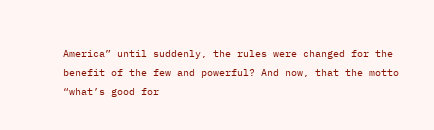America” until suddenly, the rules were changed for the benefit of the few and powerful? And now, that the motto “what’s good for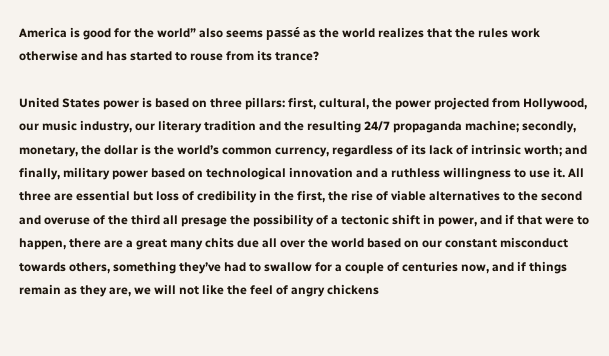America is good for the world” also seems passé as the world realizes that the rules work otherwise and has started to rouse from its trance?

United States power is based on three pillars: first, cultural, the power projected from Hollywood, our music industry, our literary tradition and the resulting 24/7 propaganda machine; secondly, monetary, the dollar is the world’s common currency, regardless of its lack of intrinsic worth; and finally, military power based on technological innovation and a ruthless willingness to use it. All three are essential but loss of credibility in the first, the rise of viable alternatives to the second and overuse of the third all presage the possibility of a tectonic shift in power, and if that were to happen, there are a great many chits due all over the world based on our constant misconduct towards others, something they’ve had to swallow for a couple of centuries now, and if things remain as they are, we will not like the feel of angry chickens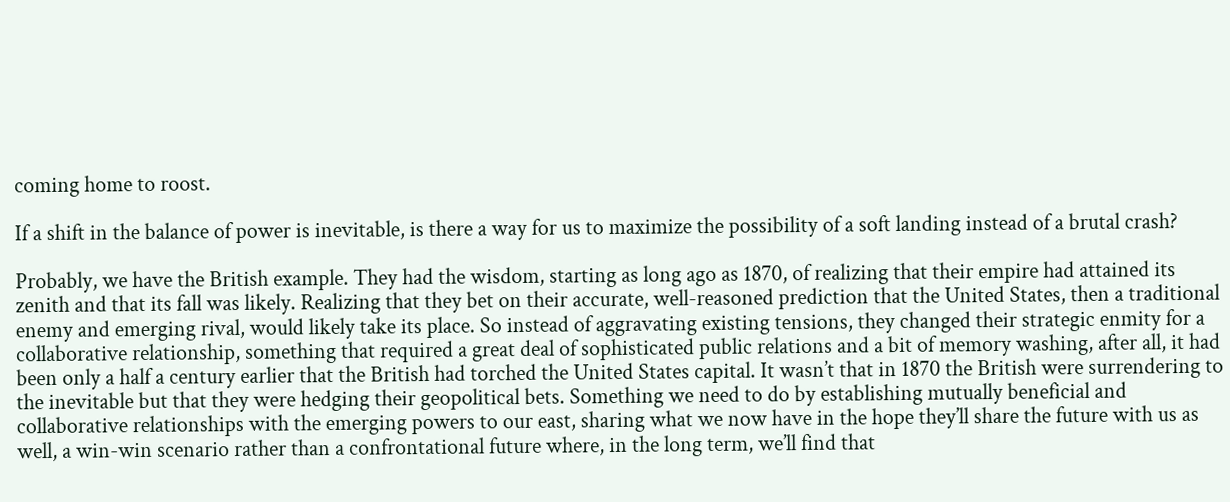coming home to roost.

If a shift in the balance of power is inevitable, is there a way for us to maximize the possibility of a soft landing instead of a brutal crash?

Probably, we have the British example. They had the wisdom, starting as long ago as 1870, of realizing that their empire had attained its zenith and that its fall was likely. Realizing that they bet on their accurate, well-reasoned prediction that the United States, then a traditional enemy and emerging rival, would likely take its place. So instead of aggravating existing tensions, they changed their strategic enmity for a collaborative relationship, something that required a great deal of sophisticated public relations and a bit of memory washing, after all, it had been only a half a century earlier that the British had torched the United States capital. It wasn’t that in 1870 the British were surrendering to the inevitable but that they were hedging their geopolitical bets. Something we need to do by establishing mutually beneficial and collaborative relationships with the emerging powers to our east, sharing what we now have in the hope they’ll share the future with us as well, a win-win scenario rather than a confrontational future where, in the long term, we’ll find that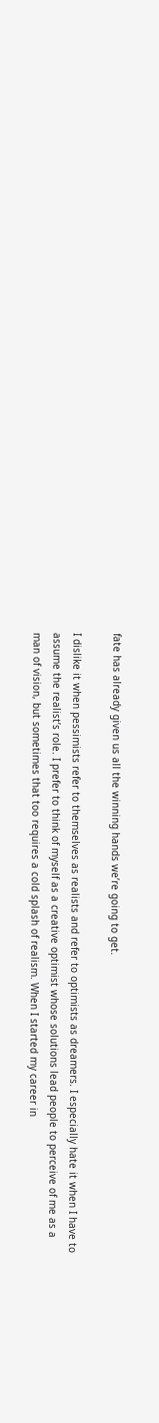fate has already given us all the winning hands we’re going to get.

I dislike it when pessimists refer to themselves as realists and refer to optimists as dreamers. I especially hate it when I have to assume the realist’s role. I prefer to think of myself as a creative optimist whose solutions lead people to perceive of me as a man of vision, but sometimes that too requires a cold splash of realism. When I started my career in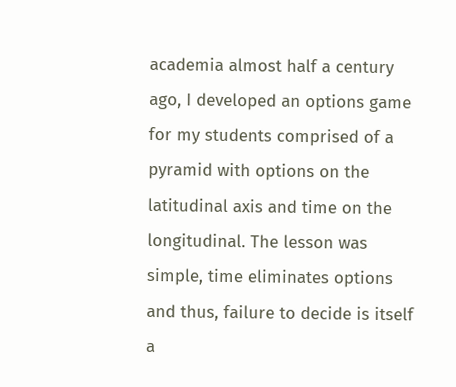academia almost half a century ago, I developed an options game for my students comprised of a pyramid with options on the latitudinal axis and time on the longitudinal. The lesson was simple, time eliminates options and thus, failure to decide is itself a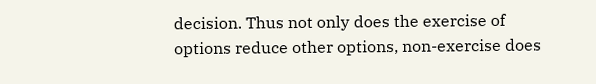decision. Thus not only does the exercise of options reduce other options, non-exercise does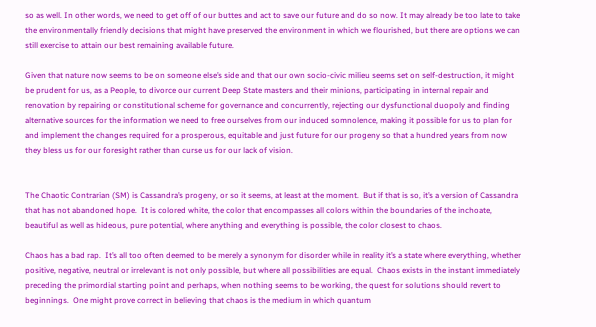so as well. In other words, we need to get off of our buttes and act to save our future and do so now. It may already be too late to take the environmentally friendly decisions that might have preserved the environment in which we flourished, but there are options we can still exercise to attain our best remaining available future.

Given that nature now seems to be on someone else’s side and that our own socio-civic milieu seems set on self-destruction, it might be prudent for us, as a People, to divorce our current Deep State masters and their minions, participating in internal repair and renovation by repairing or constitutional scheme for governance and concurrently, rejecting our dysfunctional duopoly and finding alternative sources for the information we need to free ourselves from our induced somnolence, making it possible for us to plan for and implement the changes required for a prosperous, equitable and just future for our progeny so that a hundred years from now they bless us for our foresight rather than curse us for our lack of vision.


The Chaotic Contrarian (SM) is Cassandra’s progeny, or so it seems, at least at the moment.  But if that is so, it’s a version of Cassandra that has not abandoned hope.  It is colored white, the color that encompasses all colors within the boundaries of the inchoate, beautiful as well as hideous, pure potential, where anything and everything is possible, the color closest to chaos.

Chaos has a bad rap.  It’s all too often deemed to be merely a synonym for disorder while in reality it’s a state where everything, whether positive, negative, neutral or irrelevant is not only possible, but where all possibilities are equal.  Chaos exists in the instant immediately preceding the primordial starting point and perhaps, when nothing seems to be working, the quest for solutions should revert to beginnings.  One might prove correct in believing that chaos is the medium in which quantum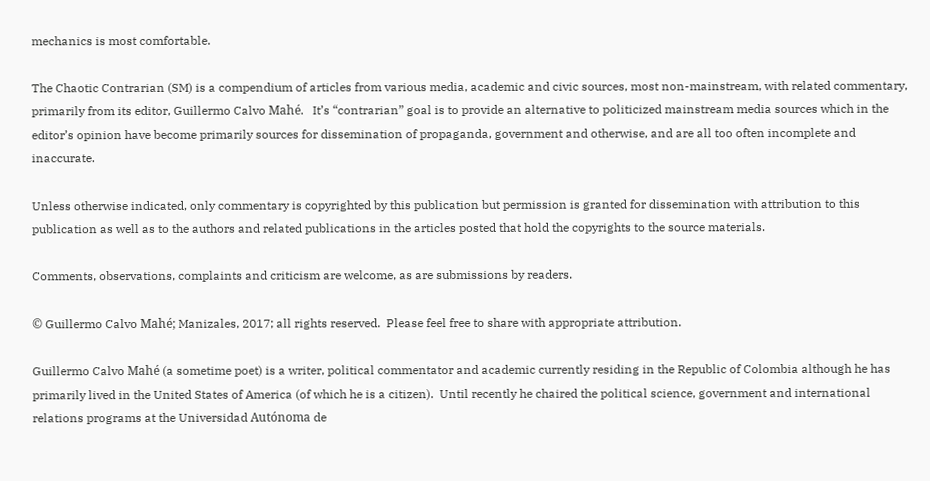mechanics is most comfortable.

The Chaotic Contrarian (SM) is a compendium of articles from various media, academic and civic sources, most non-mainstream, with related commentary, primarily from its editor, Guillermo Calvo Mahé.   It’s “contrarian” goal is to provide an alternative to politicized mainstream media sources which in the editor’s opinion have become primarily sources for dissemination of propaganda, government and otherwise, and are all too often incomplete and inaccurate.

Unless otherwise indicated, only commentary is copyrighted by this publication but permission is granted for dissemination with attribution to this publication as well as to the authors and related publications in the articles posted that hold the copyrights to the source materials.

Comments, observations, complaints and criticism are welcome, as are submissions by readers.

© Guillermo Calvo Mahé; Manizales, 2017; all rights reserved.  Please feel free to share with appropriate attribution.

Guillermo Calvo Mahé (a sometime poet) is a writer, political commentator and academic currently residing in the Republic of Colombia although he has primarily lived in the United States of America (of which he is a citizen).  Until recently he chaired the political science, government and international relations programs at the Universidad Autónoma de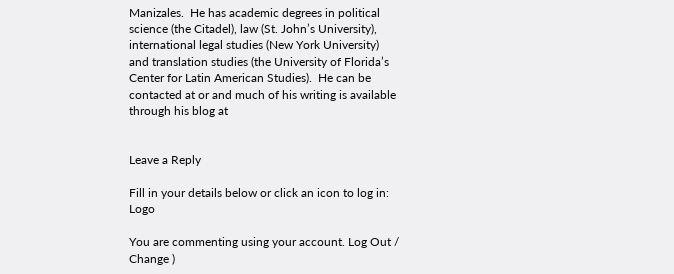Manizales.  He has academic degrees in political science (the Citadel), law (St. John’s University), international legal studies (New York University) and translation studies (the University of Florida’s Center for Latin American Studies).  He can be contacted at or and much of his writing is available through his blog at


Leave a Reply

Fill in your details below or click an icon to log in: Logo

You are commenting using your account. Log Out /  Change )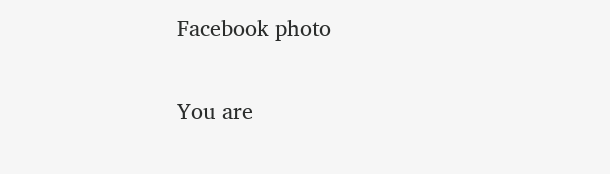Facebook photo

You are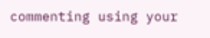commenting using your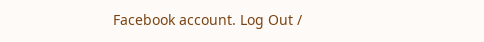Facebook account. Log Out /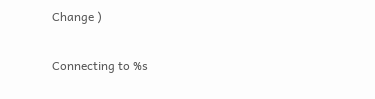Change )

Connecting to %s